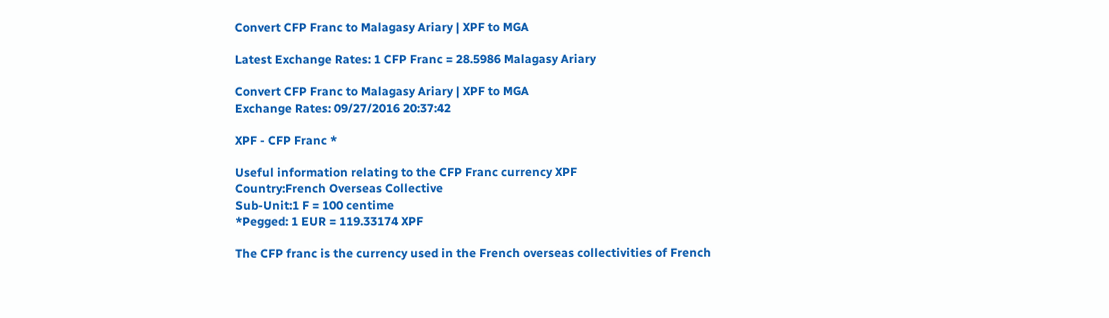Convert CFP Franc to Malagasy Ariary | XPF to MGA

Latest Exchange Rates: 1 CFP Franc = 28.5986 Malagasy Ariary

Convert CFP Franc to Malagasy Ariary | XPF to MGA
Exchange Rates: 09/27/2016 20:37:42

XPF - CFP Franc *

Useful information relating to the CFP Franc currency XPF
Country:French Overseas Collective
Sub-Unit:1 F = 100 centime
*Pegged: 1 EUR = 119.33174 XPF

The CFP franc is the currency used in the French overseas collectivities of French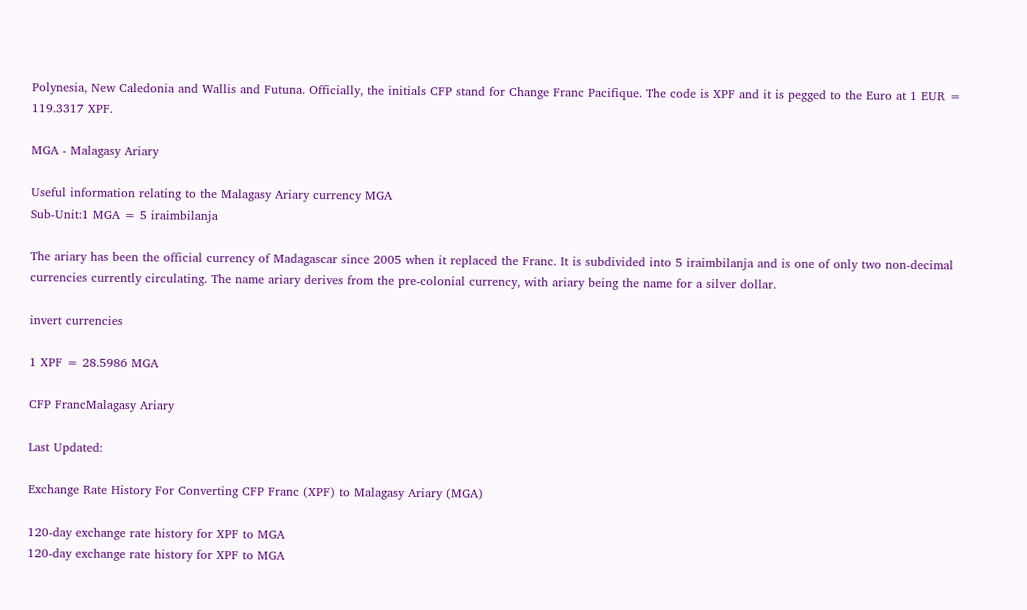Polynesia, New Caledonia and Wallis and Futuna. Officially, the initials CFP stand for Change Franc Pacifique. The code is XPF and it is pegged to the Euro at 1 EUR = 119.3317 XPF.

MGA - Malagasy Ariary

Useful information relating to the Malagasy Ariary currency MGA
Sub-Unit:1 MGA = 5 iraimbilanja

The ariary has been the official currency of Madagascar since 2005 when it replaced the Franc. It is subdivided into 5 iraimbilanja and is one of only two non-decimal currencies currently circulating. The name ariary derives from the pre-colonial currency, with ariary being the name for a silver dollar.

invert currencies

1 XPF = 28.5986 MGA

CFP FrancMalagasy Ariary

Last Updated:

Exchange Rate History For Converting CFP Franc (XPF) to Malagasy Ariary (MGA)

120-day exchange rate history for XPF to MGA
120-day exchange rate history for XPF to MGA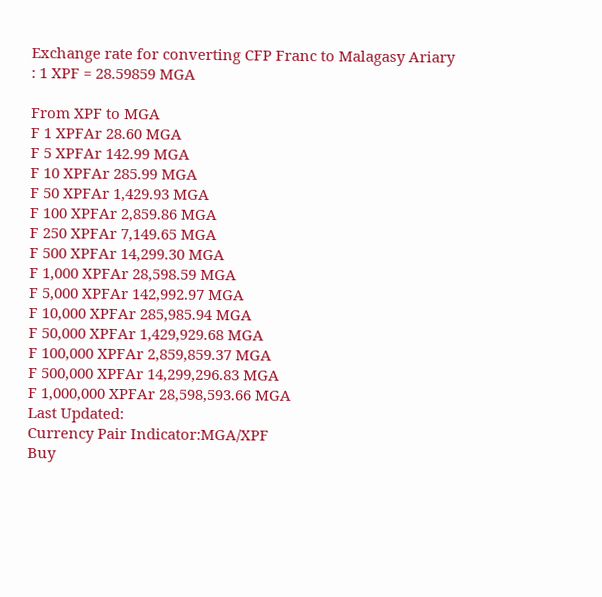Exchange rate for converting CFP Franc to Malagasy Ariary : 1 XPF = 28.59859 MGA

From XPF to MGA
F 1 XPFAr 28.60 MGA
F 5 XPFAr 142.99 MGA
F 10 XPFAr 285.99 MGA
F 50 XPFAr 1,429.93 MGA
F 100 XPFAr 2,859.86 MGA
F 250 XPFAr 7,149.65 MGA
F 500 XPFAr 14,299.30 MGA
F 1,000 XPFAr 28,598.59 MGA
F 5,000 XPFAr 142,992.97 MGA
F 10,000 XPFAr 285,985.94 MGA
F 50,000 XPFAr 1,429,929.68 MGA
F 100,000 XPFAr 2,859,859.37 MGA
F 500,000 XPFAr 14,299,296.83 MGA
F 1,000,000 XPFAr 28,598,593.66 MGA
Last Updated:
Currency Pair Indicator:MGA/XPF
Buy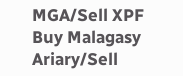MGA/Sell XPF
Buy Malagasy Ariary/Sell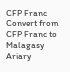CFP Franc
Convert from CFP Franc to Malagasy Ariary